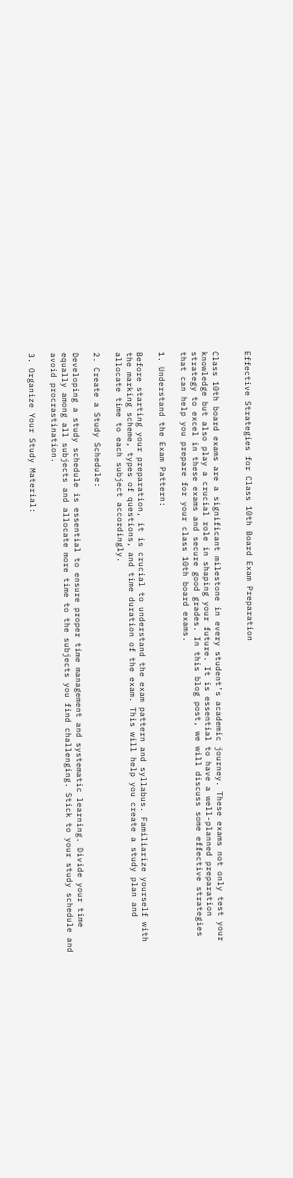Effective Strategies for Class 10th Board Exam Preparation


Class 10th board exams are a significant milestone in every student’s academic journey. These exams not only test your knowledge but also play a crucial role in shaping your future. It is essential to have a well-planned preparation strategy to excel in these exams and secure good grades. In this blog post, we will discuss some effective strategies that can help you prepare for your class 10th board exams.

1. Understand the Exam Pattern:

Before starting your preparation, it is crucial to understand the exam pattern and syllabus. Familiarize yourself with the marking scheme, types of questions, and time duration of the exam. This will help you create a study plan and allocate time to each subject accordingly.

2. Create a Study Schedule:

Developing a study schedule is essential to ensure proper time management and systematic learning. Divide your time equally among all subjects and allocate more time to the subjects you find challenging. Stick to your study schedule and avoid procrastination.

3. Organize Your Study Material: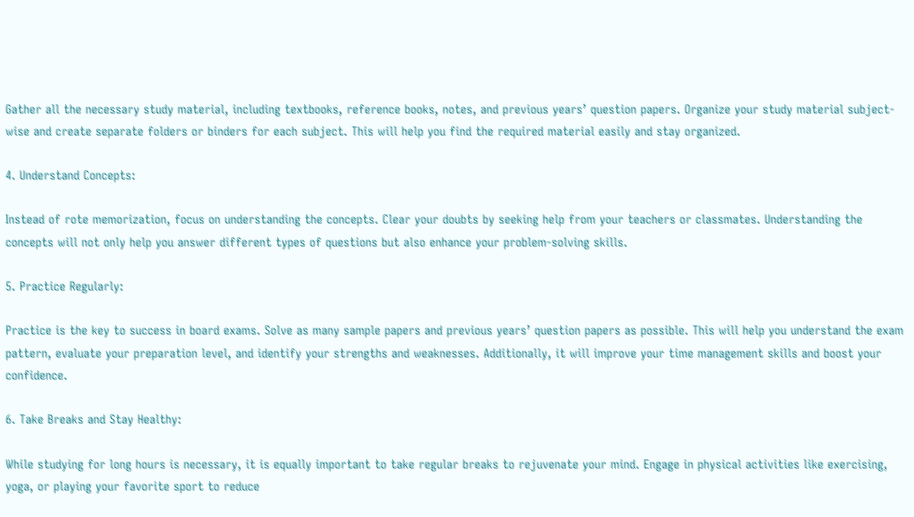Gather all the necessary study material, including textbooks, reference books, notes, and previous years’ question papers. Organize your study material subject-wise and create separate folders or binders for each subject. This will help you find the required material easily and stay organized.

4. Understand Concepts:

Instead of rote memorization, focus on understanding the concepts. Clear your doubts by seeking help from your teachers or classmates. Understanding the concepts will not only help you answer different types of questions but also enhance your problem-solving skills.

5. Practice Regularly:

Practice is the key to success in board exams. Solve as many sample papers and previous years’ question papers as possible. This will help you understand the exam pattern, evaluate your preparation level, and identify your strengths and weaknesses. Additionally, it will improve your time management skills and boost your confidence.

6. Take Breaks and Stay Healthy:

While studying for long hours is necessary, it is equally important to take regular breaks to rejuvenate your mind. Engage in physical activities like exercising, yoga, or playing your favorite sport to reduce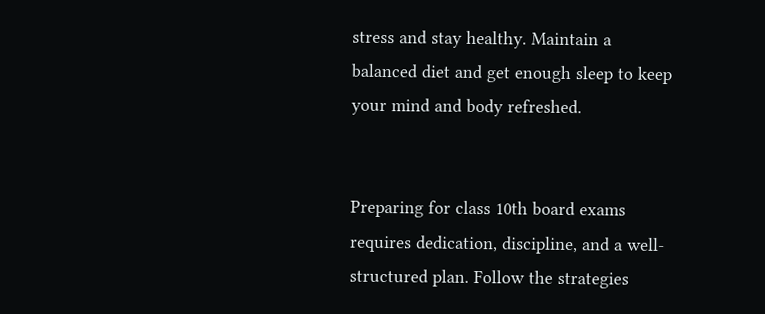stress and stay healthy. Maintain a balanced diet and get enough sleep to keep your mind and body refreshed.


Preparing for class 10th board exams requires dedication, discipline, and a well-structured plan. Follow the strategies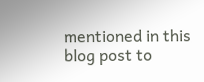mentioned in this blog post to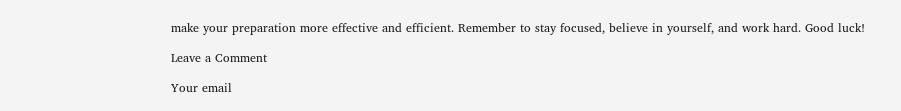make your preparation more effective and efficient. Remember to stay focused, believe in yourself, and work hard. Good luck!

Leave a Comment

Your email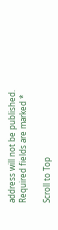address will not be published. Required fields are marked *

Scroll to Top